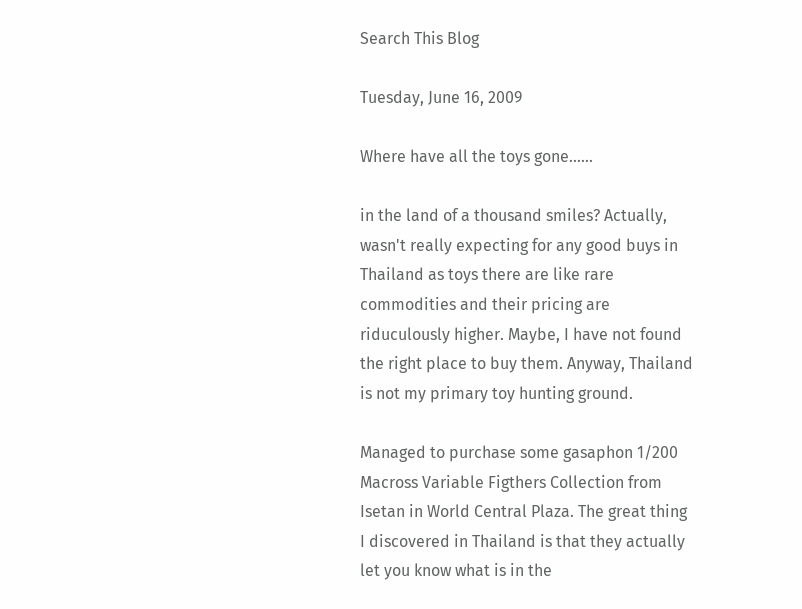Search This Blog

Tuesday, June 16, 2009

Where have all the toys gone......

in the land of a thousand smiles? Actually, wasn't really expecting for any good buys in Thailand as toys there are like rare commodities and their pricing are riduculously higher. Maybe, I have not found the right place to buy them. Anyway, Thailand is not my primary toy hunting ground.

Managed to purchase some gasaphon 1/200 Macross Variable Figthers Collection from Isetan in World Central Plaza. The great thing I discovered in Thailand is that they actually let you know what is in the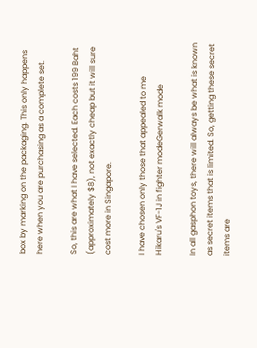box by marking on the packaging. This only happens here when you are purchasing as a complete set.

So, this are what I have selected. Each costs 199 Baht (approximately $8), not exactly cheap but it will sure cost more in Singapore.

I have chosen only those that appealed to me
Hikaru's VF-1J in fighter modeGerwalk mode

In all gasphon toys, there will always be what is known as secret items that is limited. So, getting these secret items are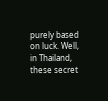purely based on luck. Well, in Thailand, these secret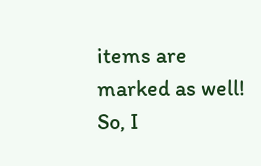items are marked as well! So, I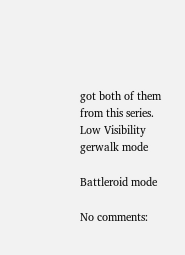got both of them from this series.
Low Visibility gerwalk mode

Battleroid mode

No comments: